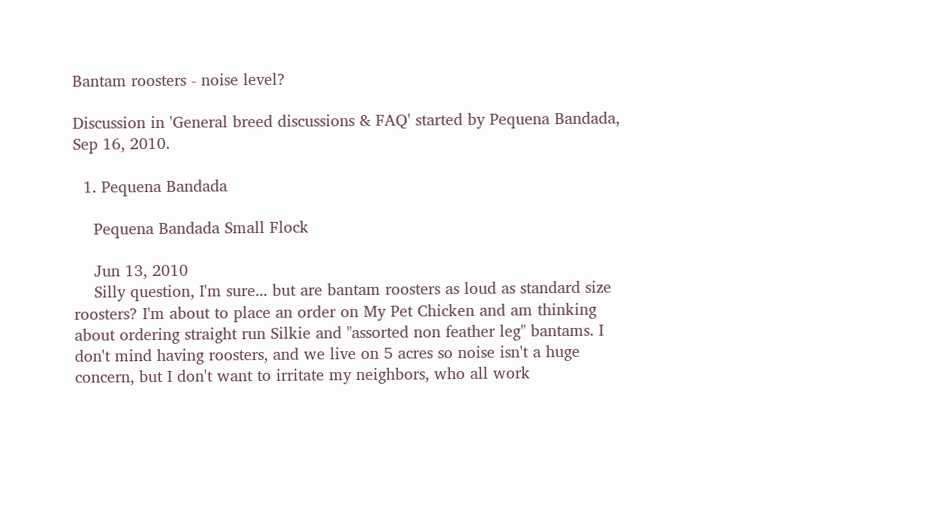Bantam roosters - noise level?

Discussion in 'General breed discussions & FAQ' started by Pequena Bandada, Sep 16, 2010.

  1. Pequena Bandada

    Pequena Bandada Small Flock

    Jun 13, 2010
    Silly question, I'm sure... but are bantam roosters as loud as standard size roosters? I'm about to place an order on My Pet Chicken and am thinking about ordering straight run Silkie and "assorted non feather leg" bantams. I don't mind having roosters, and we live on 5 acres so noise isn't a huge concern, but I don't want to irritate my neighbors, who all work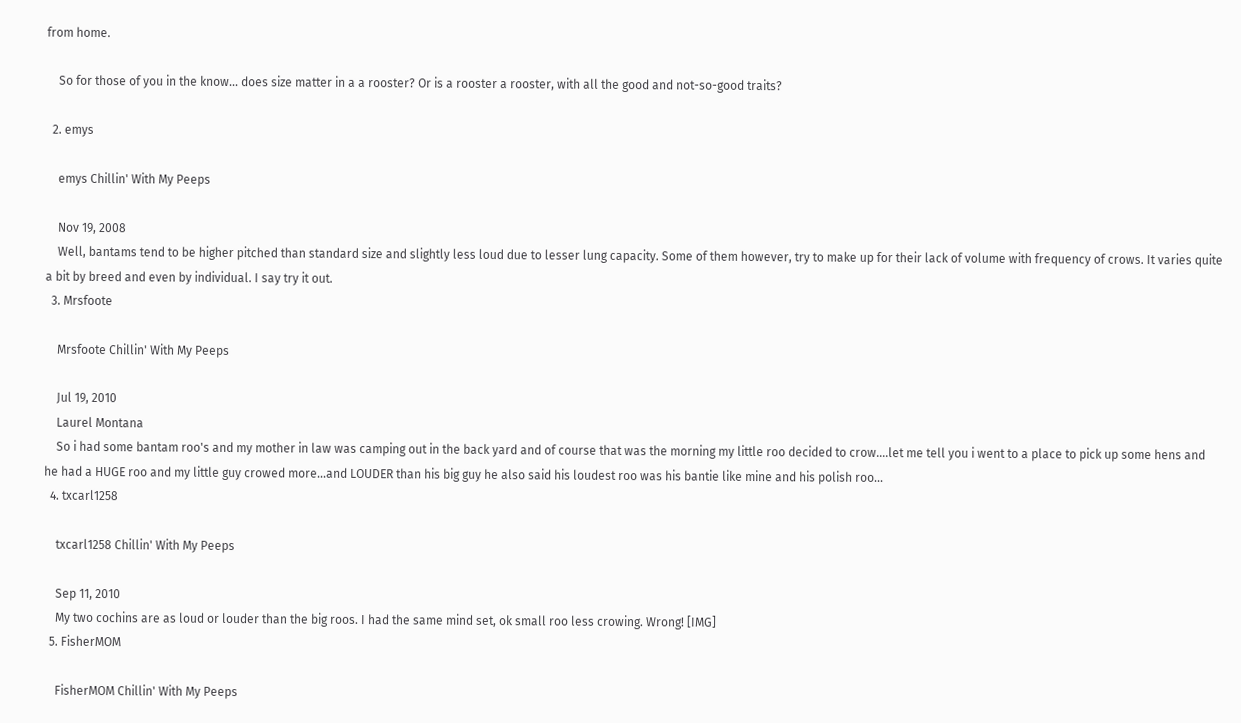from home.

    So for those of you in the know... does size matter in a a rooster? Or is a rooster a rooster, with all the good and not-so-good traits?

  2. emys

    emys Chillin' With My Peeps

    Nov 19, 2008
    Well, bantams tend to be higher pitched than standard size and slightly less loud due to lesser lung capacity. Some of them however, try to make up for their lack of volume with frequency of crows. It varies quite a bit by breed and even by individual. I say try it out.
  3. Mrsfoote

    Mrsfoote Chillin' With My Peeps

    Jul 19, 2010
    Laurel Montana
    So i had some bantam roo's and my mother in law was camping out in the back yard and of course that was the morning my little roo decided to crow....let me tell you i went to a place to pick up some hens and he had a HUGE roo and my little guy crowed more...and LOUDER than his big guy he also said his loudest roo was his bantie like mine and his polish roo...
  4. txcarl1258

    txcarl1258 Chillin' With My Peeps

    Sep 11, 2010
    My two cochins are as loud or louder than the big roos. I had the same mind set, ok small roo less crowing. Wrong! [IMG]
  5. FisherMOM

    FisherMOM Chillin' With My Peeps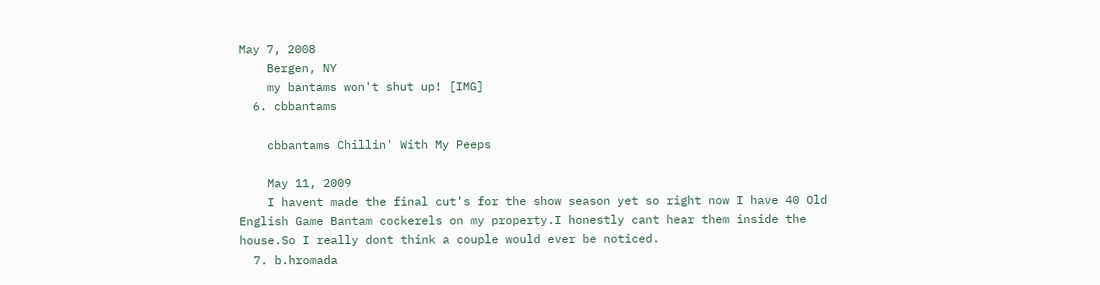May 7, 2008
    Bergen, NY
    my bantams won't shut up! [IMG]
  6. cbbantams

    cbbantams Chillin' With My Peeps

    May 11, 2009
    I havent made the final cut's for the show season yet so right now I have 40 Old English Game Bantam cockerels on my property.I honestly cant hear them inside the house.So I really dont think a couple would ever be noticed.
  7. b.hromada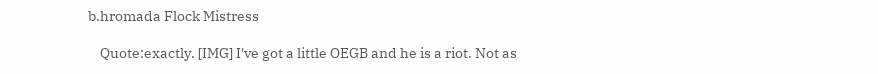b.hromada Flock Mistress

    Quote:exactly. [IMG] I've got a little OEGB and he is a riot. Not as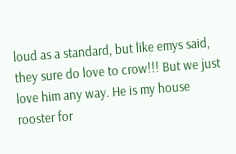loud as a standard, but like emys said, they sure do love to crow!!! But we just love him any way. He is my house rooster for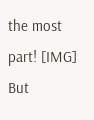the most part! [IMG] But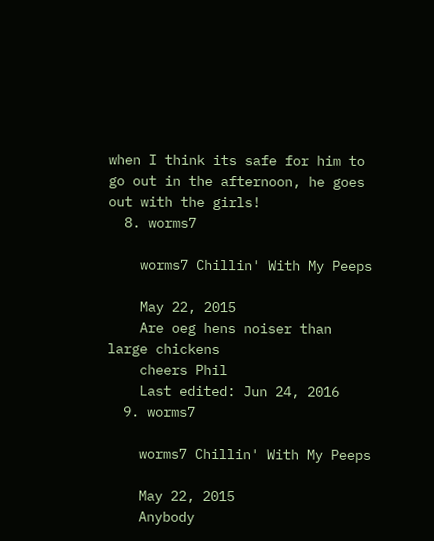when I think its safe for him to go out in the afternoon, he goes out with the girls!
  8. worms7

    worms7 Chillin' With My Peeps

    May 22, 2015
    Are oeg hens noiser than large chickens
    cheers Phil
    Last edited: Jun 24, 2016
  9. worms7

    worms7 Chillin' With My Peeps

    May 22, 2015
    Anybody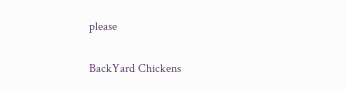please

BackYard Chickens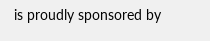is proudly sponsored by